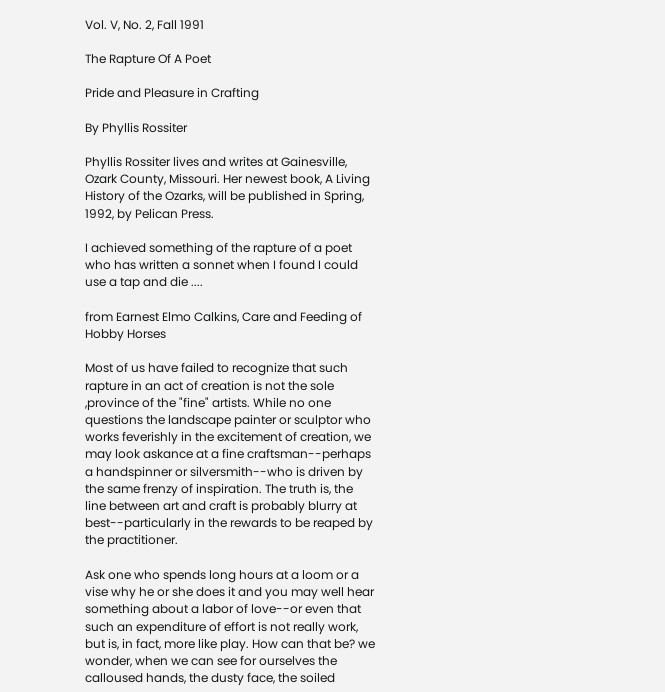Vol. V, No. 2, Fall 1991

The Rapture Of A Poet

Pride and Pleasure in Crafting

By Phyllis Rossiter

Phyllis Rossiter lives and writes at Gainesville, Ozark County, Missouri. Her newest book, A Living History of the Ozarks, will be published in Spring, 1992, by Pelican Press.

I achieved something of the rapture of a poet who has written a sonnet when I found I could use a tap and die ....

from Earnest Elmo Calkins, Care and Feeding of Hobby Horses

Most of us have failed to recognize that such rapture in an act of creation is not the sole ,province of the "fine" artists. While no one questions the landscape painter or sculptor who works feverishly in the excitement of creation, we may look askance at a fine craftsman--perhaps a handspinner or silversmith--who is driven by the same frenzy of inspiration. The truth is, the line between art and craft is probably blurry at best--particularly in the rewards to be reaped by the practitioner.

Ask one who spends long hours at a loom or a vise why he or she does it and you may well hear something about a labor of love--or even that such an expenditure of effort is not really work, but is, in fact, more like play. How can that be? we wonder, when we can see for ourselves the calloused hands, the dusty face, the soiled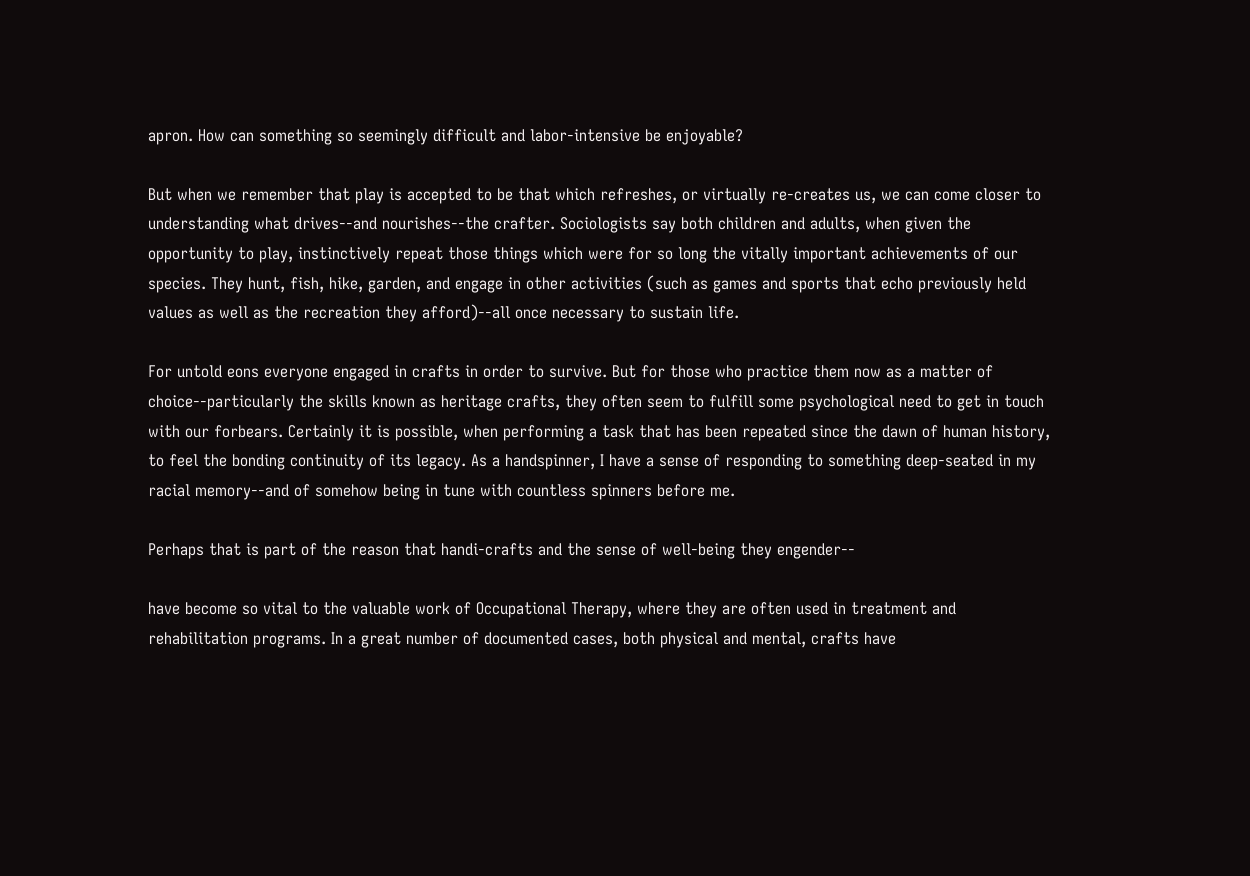apron. How can something so seemingly difficult and labor-intensive be enjoyable?

But when we remember that play is accepted to be that which refreshes, or virtually re-creates us, we can come closer to understanding what drives--and nourishes--the crafter. Sociologists say both children and adults, when given the opportunity to play, instinctively repeat those things which were for so long the vitally important achievements of our species. They hunt, fish, hike, garden, and engage in other activities (such as games and sports that echo previously held values as well as the recreation they afford)--all once necessary to sustain life.

For untold eons everyone engaged in crafts in order to survive. But for those who practice them now as a matter of choice--particularly the skills known as heritage crafts, they often seem to fulfill some psychological need to get in touch with our forbears. Certainly it is possible, when performing a task that has been repeated since the dawn of human history, to feel the bonding continuity of its legacy. As a handspinner, I have a sense of responding to something deep-seated in my racial memory--and of somehow being in tune with countless spinners before me.

Perhaps that is part of the reason that handi-crafts and the sense of well-being they engender--

have become so vital to the valuable work of Occupational Therapy, where they are often used in treatment and rehabilitation programs. In a great number of documented cases, both physical and mental, crafts have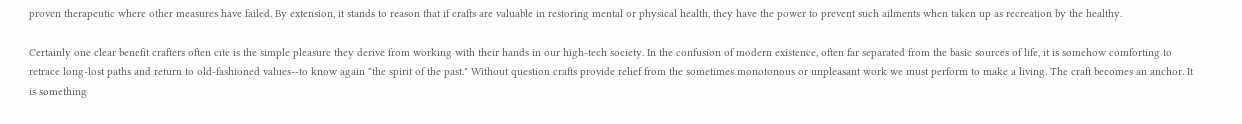proven therapeutic where other measures have failed. By extension, it stands to reason that if crafts are valuable in restoring mental or physical health, they have the power to prevent such ailments when taken up as recreation by the healthy.

Certainly one clear benefit crafters often cite is the simple pleasure they derive from working with their hands in our high-tech society. In the confusion of modern existence, often far separated from the basic sources of life, it is somehow comforting to retrace long-lost paths and return to old-fashioned values--to know again "the spirit of the past." Without question crafts provide relief from the sometimes monotonous or unpleasant work we must perform to make a living. The craft becomes an anchor. It is something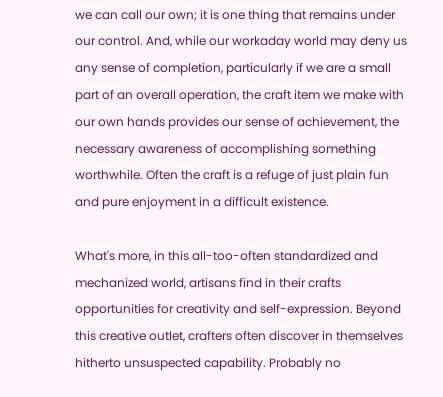we can call our own; it is one thing that remains under our control. And, while our workaday world may deny us any sense of completion, particularly if we are a small part of an overall operation, the craft item we make with our own hands provides our sense of achievement, the necessary awareness of accomplishing something worthwhile. Often the craft is a refuge of just plain fun and pure enjoyment in a difficult existence.

What's more, in this all-too-often standardized and mechanized world, artisans find in their crafts opportunities for creativity and self-expression. Beyond this creative outlet, crafters often discover in themselves hitherto unsuspected capability. Probably no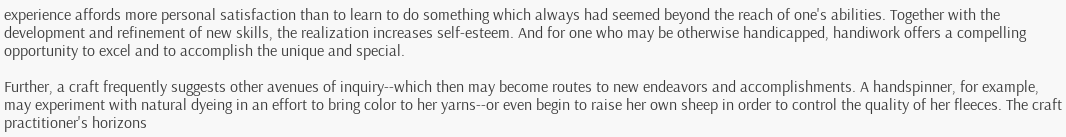experience affords more personal satisfaction than to learn to do something which always had seemed beyond the reach of one's abilities. Together with the development and refinement of new skills, the realization increases self-esteem. And for one who may be otherwise handicapped, handiwork offers a compelling opportunity to excel and to accomplish the unique and special.

Further, a craft frequently suggests other avenues of inquiry--which then may become routes to new endeavors and accomplishments. A handspinner, for example, may experiment with natural dyeing in an effort to bring color to her yarns--or even begin to raise her own sheep in order to control the quality of her fleeces. The craft practitioner's horizons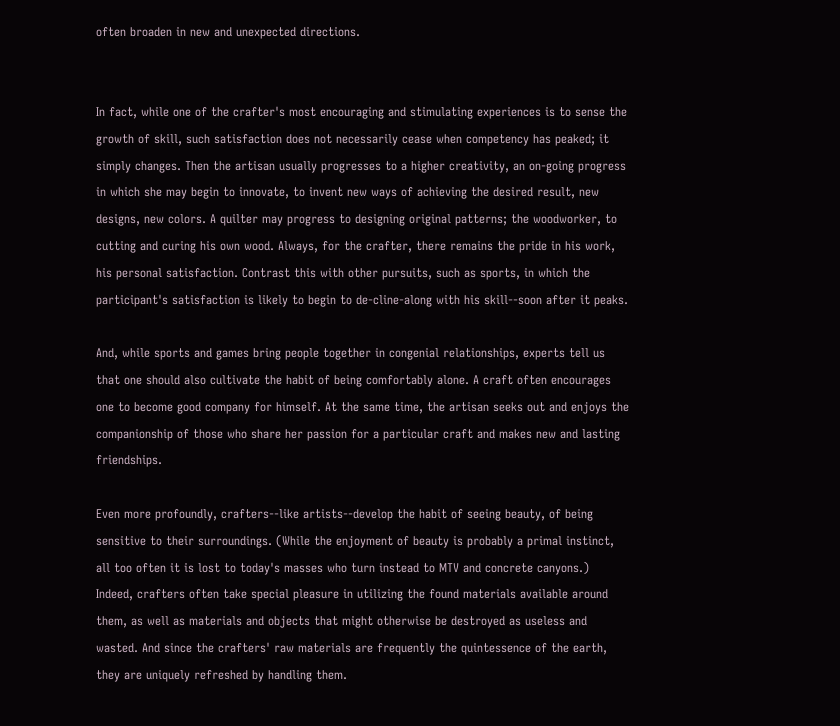often broaden in new and unexpected directions.


In fact, while one of the crafter's most encouraging and stimulating experiences is to sense the growth of skill, such satisfaction does not necessarily cease when competency has peaked; it simply changes. Then the artisan usually progresses to a higher creativity, an on-going progress in which she may begin to innovate, to invent new ways of achieving the desired result, new designs, new colors. A quilter may progress to designing original patterns; the woodworker, to cutting and curing his own wood. Always, for the crafter, there remains the pride in his work, his personal satisfaction. Contrast this with other pursuits, such as sports, in which the participant's satisfaction is likely to begin to de-cline-along with his skill--soon after it peaks.

And, while sports and games bring people together in congenial relationships, experts tell us that one should also cultivate the habit of being comfortably alone. A craft often encourages one to become good company for himself. At the same time, the artisan seeks out and enjoys the companionship of those who share her passion for a particular craft and makes new and lasting friendships.

Even more profoundly, crafters--like artists--develop the habit of seeing beauty, of being sensitive to their surroundings. (While the enjoyment of beauty is probably a primal instinct, all too often it is lost to today's masses who turn instead to MTV and concrete canyons.) Indeed, crafters often take special pleasure in utilizing the found materials available around them, as well as materials and objects that might otherwise be destroyed as useless and wasted. And since the crafters' raw materials are frequently the quintessence of the earth, they are uniquely refreshed by handling them.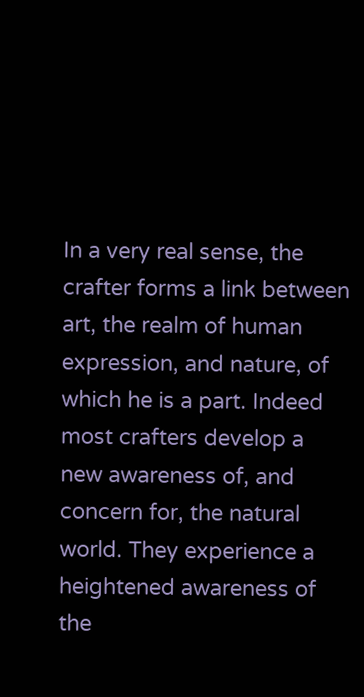In a very real sense, the crafter forms a link between art, the realm of human expression, and nature, of which he is a part. Indeed most crafters develop a new awareness of, and concern for, the natural world. They experience a heightened awareness of the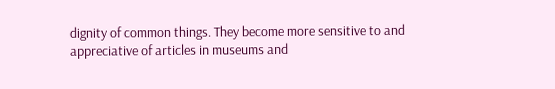dignity of common things. They become more sensitive to and appreciative of articles in museums and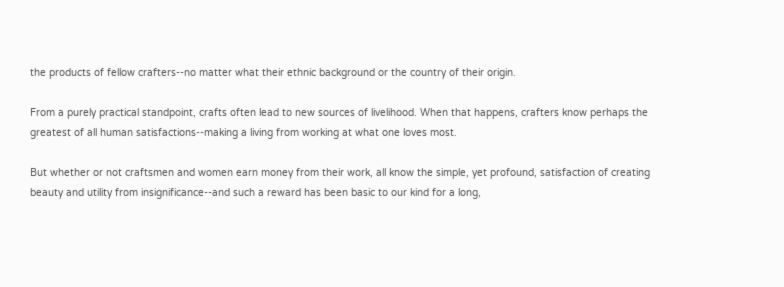the products of fellow crafters--no matter what their ethnic background or the country of their origin.

From a purely practical standpoint, crafts often lead to new sources of livelihood. When that happens, crafters know perhaps the greatest of all human satisfactions--making a living from working at what one loves most.

But whether or not craftsmen and women earn money from their work, all know the simple, yet profound, satisfaction of creating beauty and utility from insignificance--and such a reward has been basic to our kind for a long,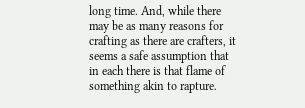long time. And, while there may be as many reasons for crafting as there are crafters, it seems a safe assumption that in each there is that flame of something akin to rapture.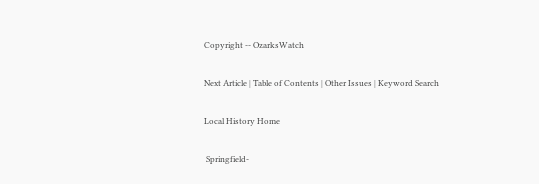Copyright -- OzarksWatch

Next Article | Table of Contents | Other Issues | Keyword Search

Local History Home

 Springfield-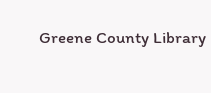Greene County Library